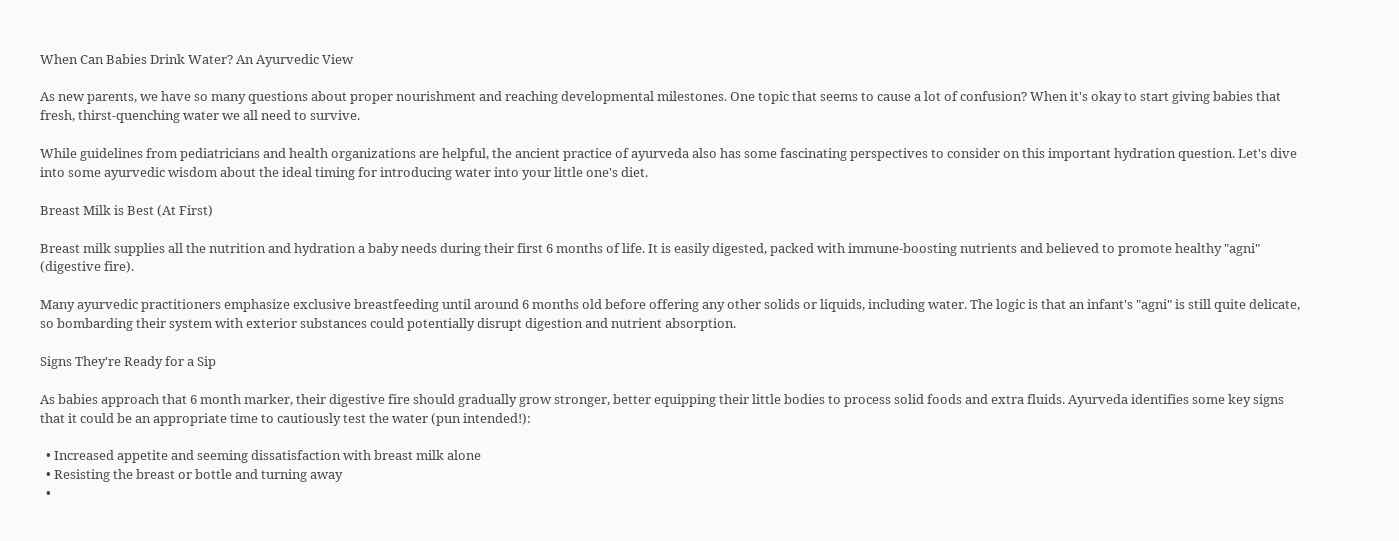When Can Babies Drink Water? An Ayurvedic View

As new parents, we have so many questions about proper nourishment and reaching developmental milestones. One topic that seems to cause a lot of confusion? When it's okay to start giving babies that fresh, thirst-quenching water we all need to survive.

While guidelines from pediatricians and health organizations are helpful, the ancient practice of ayurveda also has some fascinating perspectives to consider on this important hydration question. Let's dive into some ayurvedic wisdom about the ideal timing for introducing water into your little one's diet.

Breast Milk is Best (At First)

Breast milk supplies all the nutrition and hydration a baby needs during their first 6 months of life. It is easily digested, packed with immune-boosting nutrients and believed to promote healthy "agni" (digestive fire).

Many ayurvedic practitioners emphasize exclusive breastfeeding until around 6 months old before offering any other solids or liquids, including water. The logic is that an infant's "agni" is still quite delicate, so bombarding their system with exterior substances could potentially disrupt digestion and nutrient absorption.

Signs They're Ready for a Sip

As babies approach that 6 month marker, their digestive fire should gradually grow stronger, better equipping their little bodies to process solid foods and extra fluids. Ayurveda identifies some key signs that it could be an appropriate time to cautiously test the water (pun intended!):

  • Increased appetite and seeming dissatisfaction with breast milk alone
  • Resisting the breast or bottle and turning away
  •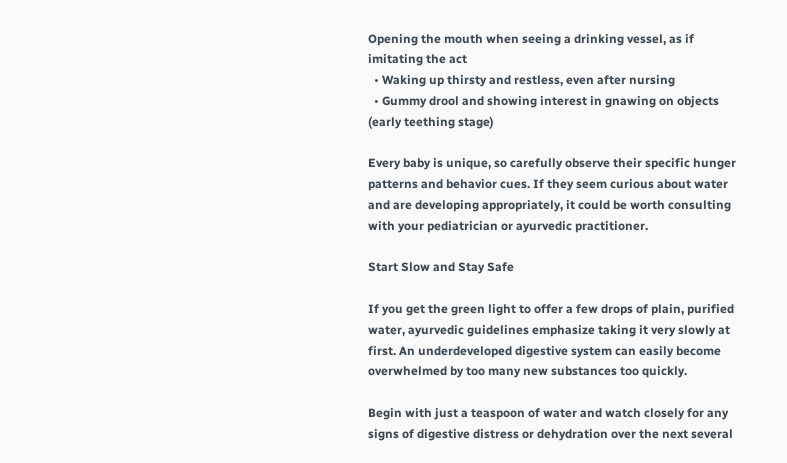Opening the mouth when seeing a drinking vessel, as if imitating the act
  • Waking up thirsty and restless, even after nursing
  • Gummy drool and showing interest in gnawing on objects (early teething stage)

Every baby is unique, so carefully observe their specific hunger patterns and behavior cues. If they seem curious about water and are developing appropriately, it could be worth consulting with your pediatrician or ayurvedic practitioner.

Start Slow and Stay Safe

If you get the green light to offer a few drops of plain, purified water, ayurvedic guidelines emphasize taking it very slowly at first. An underdeveloped digestive system can easily become overwhelmed by too many new substances too quickly.

Begin with just a teaspoon of water and watch closely for any signs of digestive distress or dehydration over the next several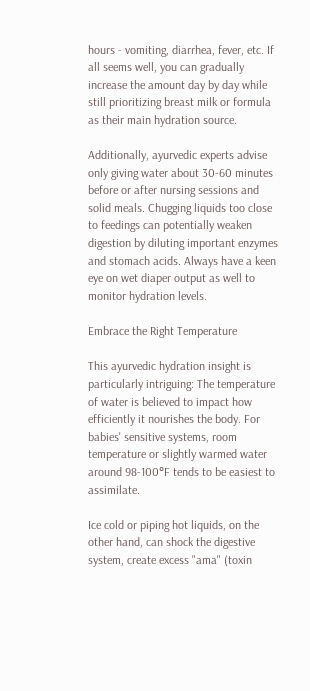hours - vomiting, diarrhea, fever, etc. If all seems well, you can gradually increase the amount day by day while still prioritizing breast milk or formula as their main hydration source.

Additionally, ayurvedic experts advise only giving water about 30-60 minutes before or after nursing sessions and solid meals. Chugging liquids too close to feedings can potentially weaken digestion by diluting important enzymes and stomach acids. Always have a keen eye on wet diaper output as well to monitor hydration levels.

Embrace the Right Temperature

This ayurvedic hydration insight is particularly intriguing: The temperature of water is believed to impact how efficiently it nourishes the body. For babies' sensitive systems, room temperature or slightly warmed water around 98-100°F tends to be easiest to assimilate.

Ice cold or piping hot liquids, on the other hand, can shock the digestive system, create excess "ama" (toxin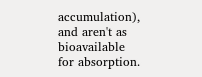accumulation), and aren't as bioavailable for absorption.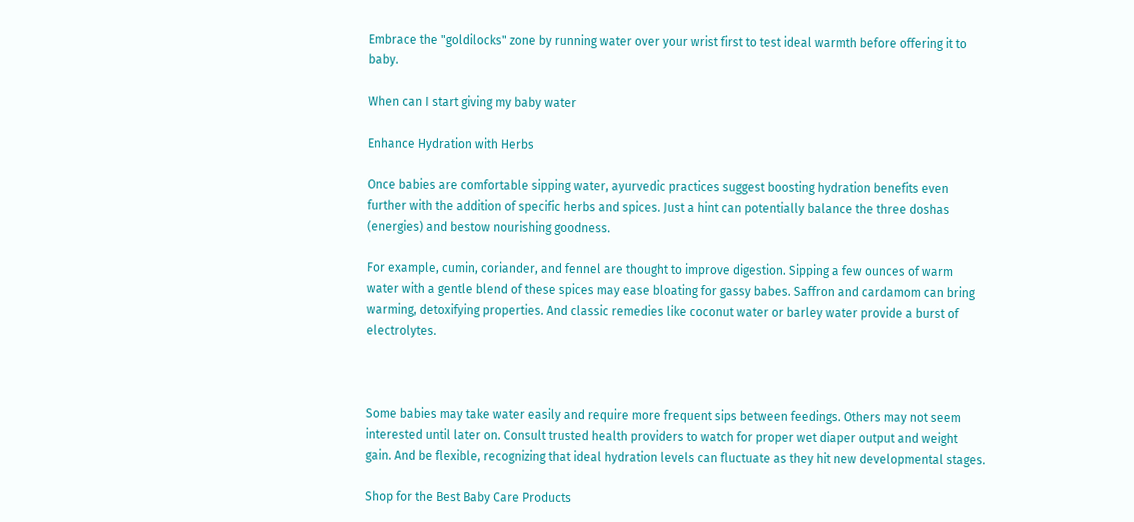Embrace the "goldilocks" zone by running water over your wrist first to test ideal warmth before offering it to baby.

When can I start giving my baby water

Enhance Hydration with Herbs

Once babies are comfortable sipping water, ayurvedic practices suggest boosting hydration benefits even further with the addition of specific herbs and spices. Just a hint can potentially balance the three doshas (energies) and bestow nourishing goodness.

For example, cumin, coriander, and fennel are thought to improve digestion. Sipping a few ounces of warm water with a gentle blend of these spices may ease bloating for gassy babes. Saffron and cardamom can bring warming, detoxifying properties. And classic remedies like coconut water or barley water provide a burst of electrolytes.



Some babies may take water easily and require more frequent sips between feedings. Others may not seem interested until later on. Consult trusted health providers to watch for proper wet diaper output and weight gain. And be flexible, recognizing that ideal hydration levels can fluctuate as they hit new developmental stages.

Shop for the Best Baby Care Products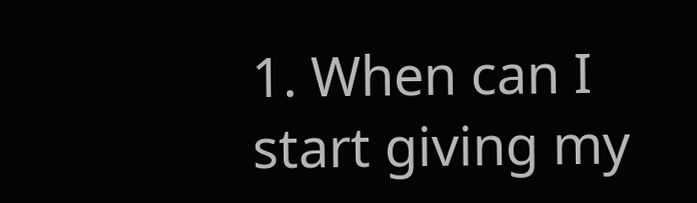1. When can I start giving my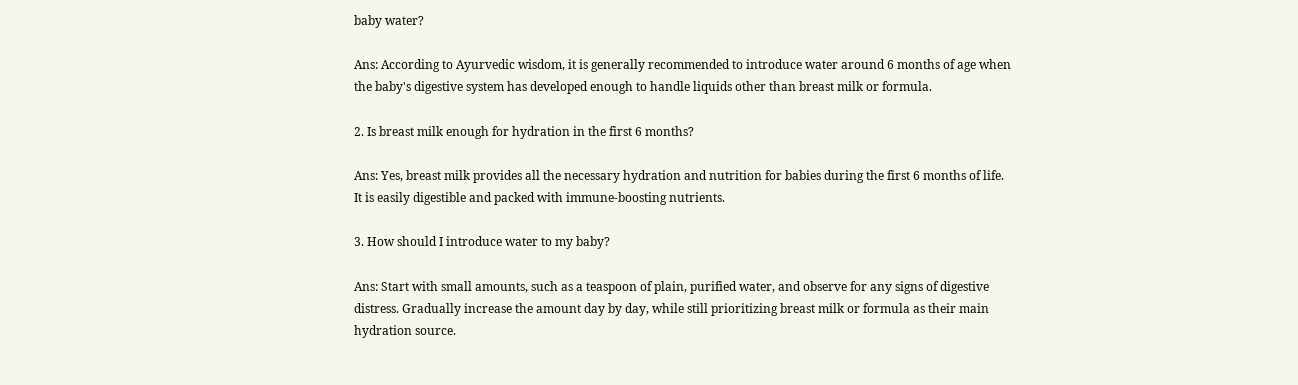baby water?

Ans: According to Ayurvedic wisdom, it is generally recommended to introduce water around 6 months of age when the baby's digestive system has developed enough to handle liquids other than breast milk or formula.

2. Is breast milk enough for hydration in the first 6 months?

Ans: Yes, breast milk provides all the necessary hydration and nutrition for babies during the first 6 months of life. It is easily digestible and packed with immune-boosting nutrients.

3. How should I introduce water to my baby?

Ans: Start with small amounts, such as a teaspoon of plain, purified water, and observe for any signs of digestive distress. Gradually increase the amount day by day, while still prioritizing breast milk or formula as their main hydration source.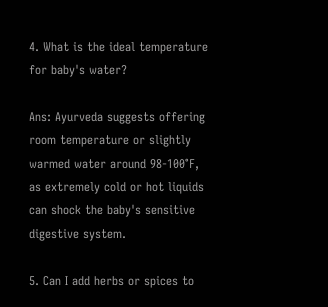4. What is the ideal temperature for baby's water?

Ans: Ayurveda suggests offering room temperature or slightly warmed water around 98-100°F, as extremely cold or hot liquids can shock the baby's sensitive digestive system.

5. Can I add herbs or spices to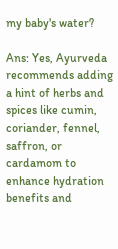my baby's water?

Ans: Yes, Ayurveda recommends adding a hint of herbs and spices like cumin, coriander, fennel, saffron, or cardamom to enhance hydration benefits and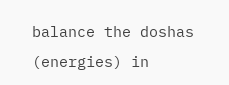balance the doshas (energies) in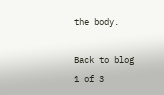the body.

Back to blog
1 of 3